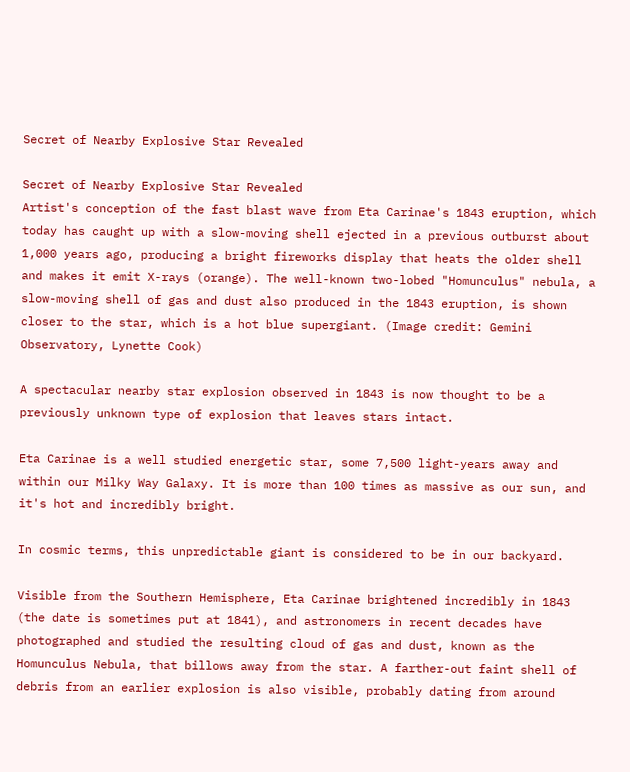Secret of Nearby Explosive Star Revealed

Secret of Nearby Explosive Star Revealed
Artist's conception of the fast blast wave from Eta Carinae's 1843 eruption, which today has caught up with a slow-moving shell ejected in a previous outburst about 1,000 years ago, producing a bright fireworks display that heats the older shell and makes it emit X-rays (orange). The well-known two-lobed "Homunculus" nebula, a slow-moving shell of gas and dust also produced in the 1843 eruption, is shown closer to the star, which is a hot blue supergiant. (Image credit: Gemini Observatory, Lynette Cook)

A spectacular nearby star explosion observed in 1843 is now thought to be a previously unknown type of explosion that leaves stars intact.

Eta Carinae is a well studied energetic star, some 7,500 light-years away and within our Milky Way Galaxy. It is more than 100 times as massive as our sun, and it's hot and incredibly bright.

In cosmic terms, this unpredictable giant is considered to be in our backyard.

Visible from the Southern Hemisphere, Eta Carinae brightened incredibly in 1843 (the date is sometimes put at 1841), and astronomers in recent decades have photographed and studied the resulting cloud of gas and dust, known as the Homunculus Nebula, that billows away from the star. A farther-out faint shell of debris from an earlier explosion is also visible, probably dating from around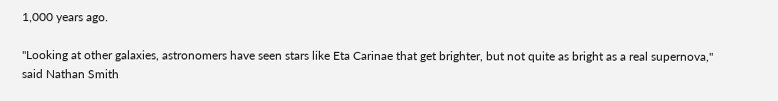1,000 years ago.

"Looking at other galaxies, astronomers have seen stars like Eta Carinae that get brighter, but not quite as bright as a real supernova," said Nathan Smith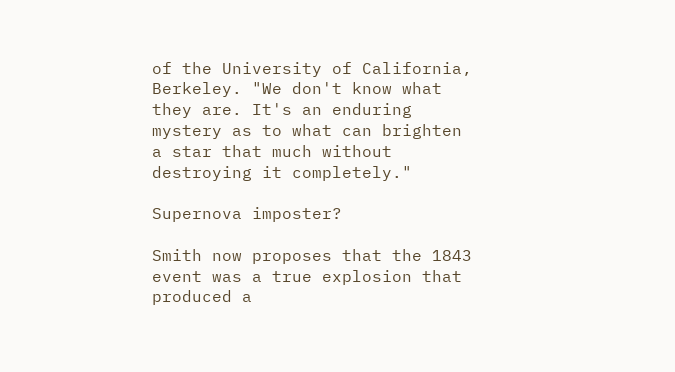of the University of California, Berkeley. "We don't know what they are. It's an enduring mystery as to what can brighten a star that much without destroying it completely."

Supernova imposter?

Smith now proposes that the 1843 event was a true explosion that produced a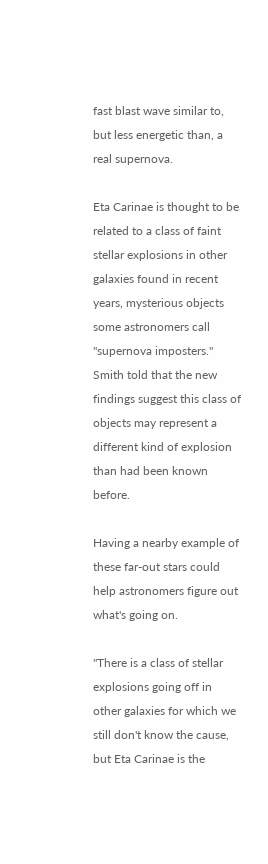fast blast wave similar to, but less energetic than, a real supernova.

Eta Carinae is thought to be related to a class of faint stellar explosions in other galaxies found in recent years, mysterious objects some astronomers call "supernova imposters." Smith told that the new findings suggest this class of objects may represent a different kind of explosion than had been known before.

Having a nearby example of these far-out stars could help astronomers figure out what's going on.

"There is a class of stellar explosions going off in other galaxies for which we still don't know the cause, but Eta Carinae is the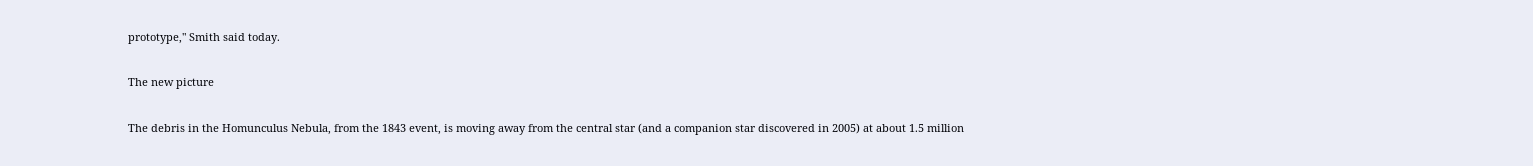prototype," Smith said today.

The new picture

The debris in the Homunculus Nebula, from the 1843 event, is moving away from the central star (and a companion star discovered in 2005) at about 1.5 million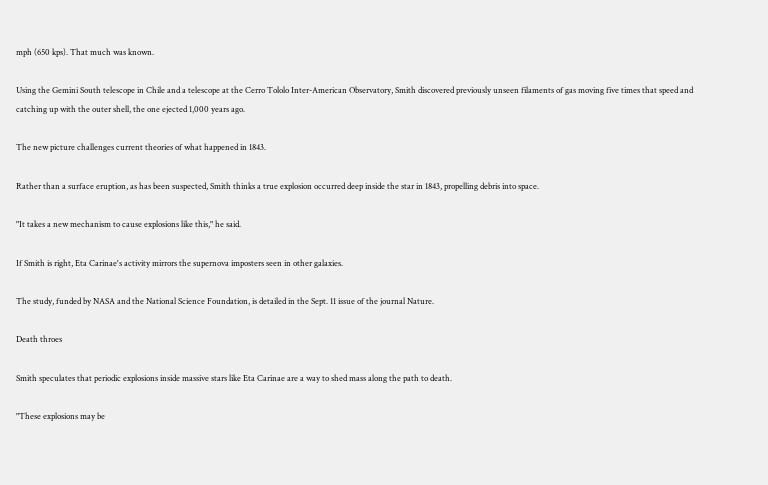mph (650 kps). That much was known.

Using the Gemini South telescope in Chile and a telescope at the Cerro Tololo Inter-American Observatory, Smith discovered previously unseen filaments of gas moving five times that speed and catching up with the outer shell, the one ejected 1,000 years ago.

The new picture challenges current theories of what happened in 1843.

Rather than a surface eruption, as has been suspected, Smith thinks a true explosion occurred deep inside the star in 1843, propelling debris into space.

"It takes a new mechanism to cause explosions like this," he said.

If Smith is right, Eta Carinae's activity mirrors the supernova imposters seen in other galaxies.

The study, funded by NASA and the National Science Foundation, is detailed in the Sept. 11 issue of the journal Nature.

Death throes

Smith speculates that periodic explosions inside massive stars like Eta Carinae are a way to shed mass along the path to death.

"These explosions may be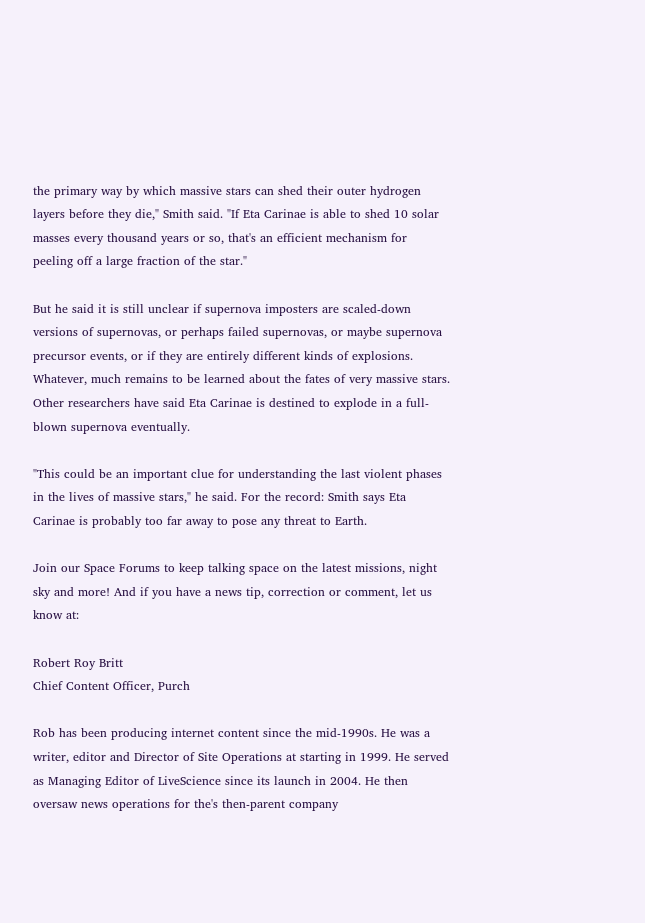the primary way by which massive stars can shed their outer hydrogen layers before they die," Smith said. "If Eta Carinae is able to shed 10 solar masses every thousand years or so, that's an efficient mechanism for peeling off a large fraction of the star."

But he said it is still unclear if supernova imposters are scaled-down versions of supernovas, or perhaps failed supernovas, or maybe supernova precursor events, or if they are entirely different kinds of explosions. Whatever, much remains to be learned about the fates of very massive stars. Other researchers have said Eta Carinae is destined to explode in a full-blown supernova eventually.

"This could be an important clue for understanding the last violent phases in the lives of massive stars," he said. For the record: Smith says Eta Carinae is probably too far away to pose any threat to Earth.

Join our Space Forums to keep talking space on the latest missions, night sky and more! And if you have a news tip, correction or comment, let us know at:

Robert Roy Britt
Chief Content Officer, Purch

Rob has been producing internet content since the mid-1990s. He was a writer, editor and Director of Site Operations at starting in 1999. He served as Managing Editor of LiveScience since its launch in 2004. He then oversaw news operations for the's then-parent company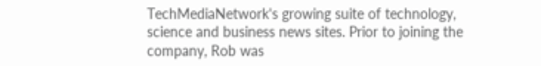TechMediaNetwork's growing suite of technology, science and business news sites. Prior to joining the company, Rob was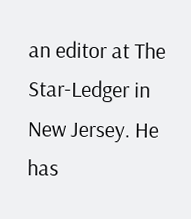an editor at The Star-Ledger in New Jersey. He has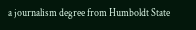a journalism degree from Humboldt State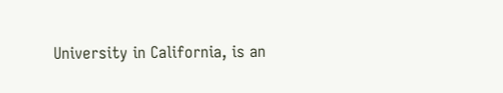University in California, is an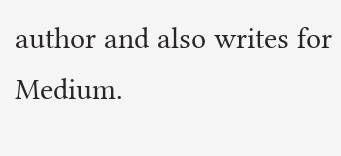author and also writes for Medium.